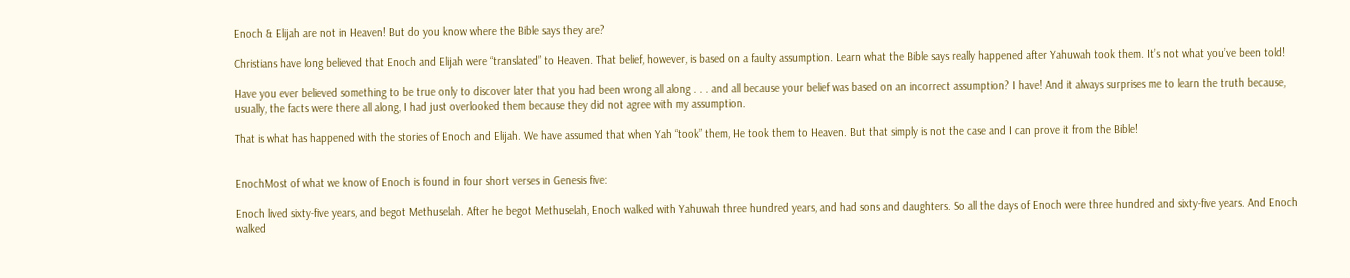Enoch & Elijah are not in Heaven! But do you know where the Bible says they are?

Christians have long believed that Enoch and Elijah were “translated” to Heaven. That belief, however, is based on a faulty assumption. Learn what the Bible says really happened after Yahuwah took them. It’s not what you’ve been told!

Have you ever believed something to be true only to discover later that you had been wrong all along . . . and all because your belief was based on an incorrect assumption? I have! And it always surprises me to learn the truth because, usually, the facts were there all along, I had just overlooked them because they did not agree with my assumption.

That is what has happened with the stories of Enoch and Elijah. We have assumed that when Yah “took” them, He took them to Heaven. But that simply is not the case and I can prove it from the Bible!


EnochMost of what we know of Enoch is found in four short verses in Genesis five:

Enoch lived sixty-five years, and begot Methuselah. After he begot Methuselah, Enoch walked with Yahuwah three hundred years, and had sons and daughters. So all the days of Enoch were three hundred and sixty-five years. And Enoch walked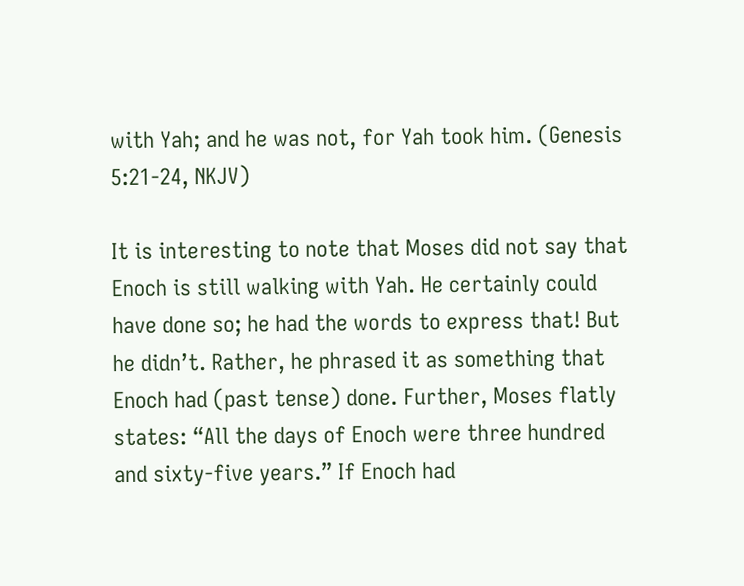with Yah; and he was not, for Yah took him. (Genesis 5:21-24, NKJV)

It is interesting to note that Moses did not say that Enoch is still walking with Yah. He certainly could have done so; he had the words to express that! But he didn’t. Rather, he phrased it as something that Enoch had (past tense) done. Further, Moses flatly states: “All the days of Enoch were three hundred and sixty-five years.” If Enoch had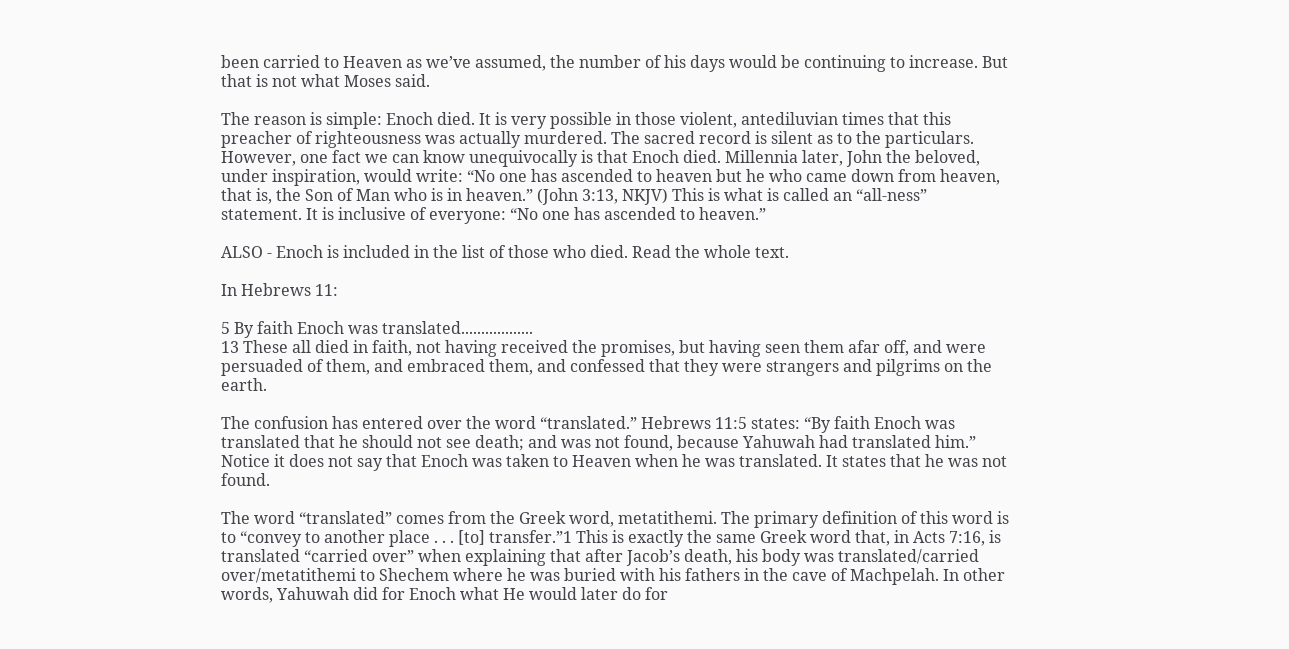been carried to Heaven as we’ve assumed, the number of his days would be continuing to increase. But that is not what Moses said.

The reason is simple: Enoch died. It is very possible in those violent, antediluvian times that this preacher of righteousness was actually murdered. The sacred record is silent as to the particulars. However, one fact we can know unequivocally is that Enoch died. Millennia later, John the beloved, under inspiration, would write: “No one has ascended to heaven but he who came down from heaven, that is, the Son of Man who is in heaven.” (John 3:13, NKJV) This is what is called an “all-ness” statement. It is inclusive of everyone: “No one has ascended to heaven.”

ALSO - Enoch is included in the list of those who died. Read the whole text.

In Hebrews 11:

5 By faith Enoch was translated..................
13 These all died in faith, not having received the promises, but having seen them afar off, and were persuaded of them, and embraced them, and confessed that they were strangers and pilgrims on the earth.

The confusion has entered over the word “translated.” Hebrews 11:5 states: “By faith Enoch was translated that he should not see death; and was not found, because Yahuwah had translated him.” Notice it does not say that Enoch was taken to Heaven when he was translated. It states that he was not found.

The word “translated” comes from the Greek word, metatithemi. The primary definition of this word is to “convey to another place . . . [to] transfer.”1 This is exactly the same Greek word that, in Acts 7:16, is translated “carried over” when explaining that after Jacob’s death, his body was translated/carried over/metatithemi to Shechem where he was buried with his fathers in the cave of Machpelah. In other words, Yahuwah did for Enoch what He would later do for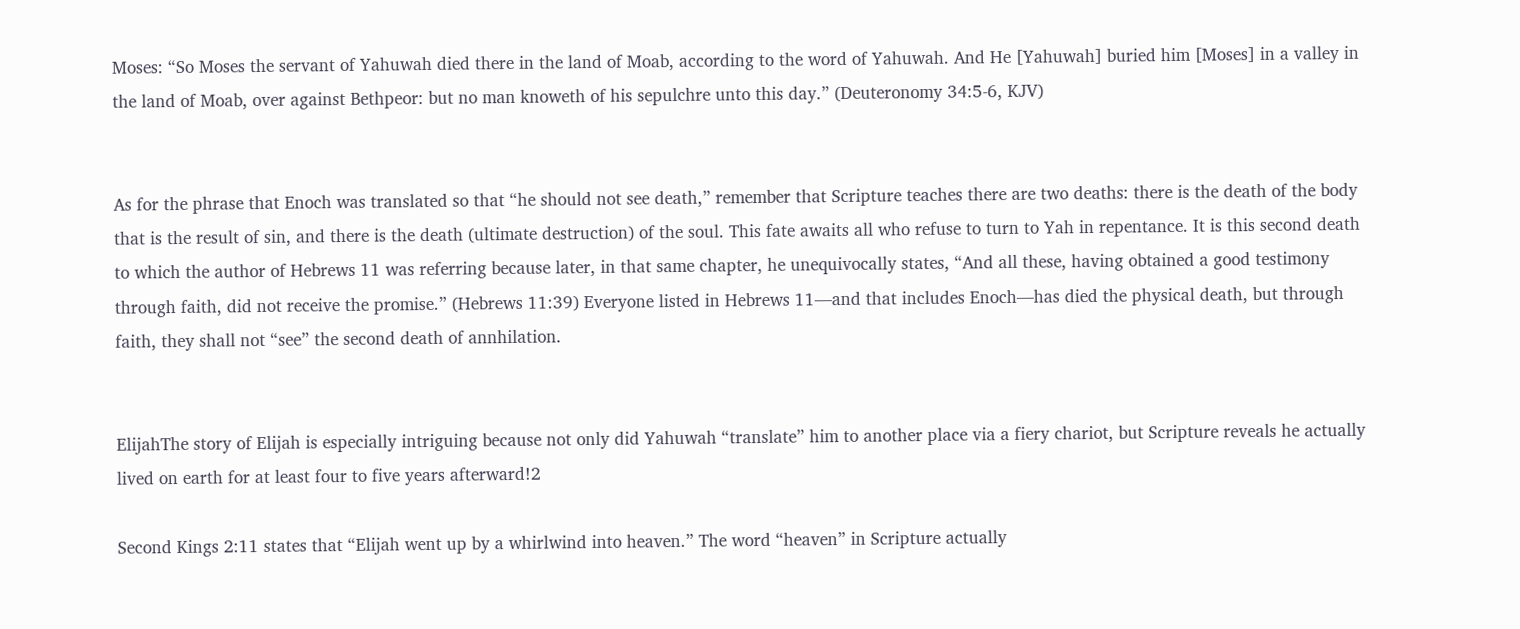Moses: “So Moses the servant of Yahuwah died there in the land of Moab, according to the word of Yahuwah. And He [Yahuwah] buried him [Moses] in a valley in the land of Moab, over against Bethpeor: but no man knoweth of his sepulchre unto this day.” (Deuteronomy 34:5-6, KJV)


As for the phrase that Enoch was translated so that “he should not see death,” remember that Scripture teaches there are two deaths: there is the death of the body that is the result of sin, and there is the death (ultimate destruction) of the soul. This fate awaits all who refuse to turn to Yah in repentance. It is this second death to which the author of Hebrews 11 was referring because later, in that same chapter, he unequivocally states, “And all these, having obtained a good testimony through faith, did not receive the promise.” (Hebrews 11:39) Everyone listed in Hebrews 11—and that includes Enoch—has died the physical death, but through faith, they shall not “see” the second death of annhilation.


ElijahThe story of Elijah is especially intriguing because not only did Yahuwah “translate” him to another place via a fiery chariot, but Scripture reveals he actually lived on earth for at least four to five years afterward!2

Second Kings 2:11 states that “Elijah went up by a whirlwind into heaven.” The word “heaven” in Scripture actually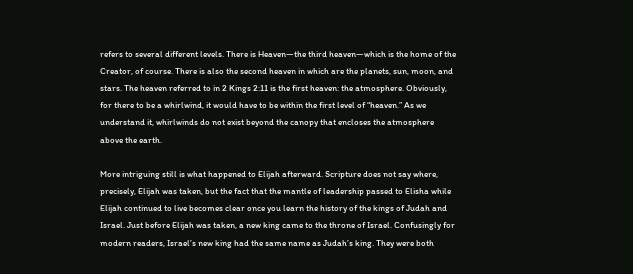refers to several different levels. There is Heaven—the third heaven—which is the home of the Creator, of course. There is also the second heaven in which are the planets, sun, moon, and stars. The heaven referred to in 2 Kings 2:11 is the first heaven: the atmosphere. Obviously, for there to be a whirlwind, it would have to be within the first level of “heaven.” As we understand it, whirlwinds do not exist beyond the canopy that encloses the atmosphere above the earth.

More intriguing still is what happened to Elijah afterward. Scripture does not say where, precisely, Elijah was taken, but the fact that the mantle of leadership passed to Elisha while Elijah continued to live becomes clear once you learn the history of the kings of Judah and Israel. Just before Elijah was taken, a new king came to the throne of Israel. Confusingly for modern readers, Israel’s new king had the same name as Judah’s king. They were both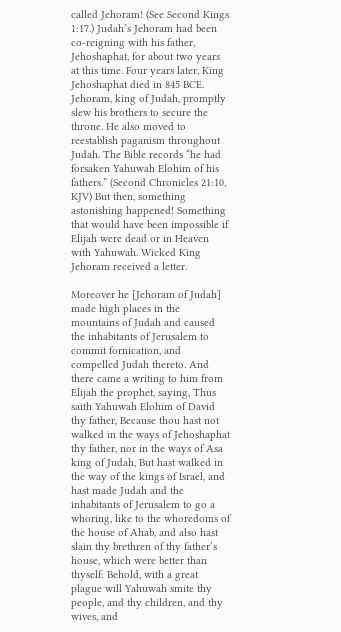called Jehoram! (See Second Kings 1:17.) Judah’s Jehoram had been co-reigning with his father, Jehoshaphat, for about two years at this time. Four years later, King Jehoshaphat died in 845 BCE. Jehoram, king of Judah, promptly slew his brothers to secure the throne. He also moved to reestablish paganism throughout Judah. The Bible records “he had forsaken Yahuwah Elohim of his fathers.” (Second Chronicles 21:10, KJV) But then, something astonishing happened! Something that would have been impossible if Elijah were dead or in Heaven with Yahuwah. Wicked King Jehoram received a letter.

Moreover he [Jehoram of Judah] made high places in the mountains of Judah and caused the inhabitants of Jerusalem to commit fornication, and compelled Judah thereto. And there came a writing to him from Elijah the prophet, saying, Thus saith Yahuwah Elohim of David thy father, Because thou hast not walked in the ways of Jehoshaphat thy father, nor in the ways of Asa king of Judah, But hast walked in the way of the kings of Israel, and hast made Judah and the inhabitants of Jerusalem to go a whoring, like to the whoredoms of the house of Ahab, and also hast slain thy brethren of thy father’s house, which were better than thyself: Behold, with a great plague will Yahuwah smite thy people, and thy children, and thy wives, and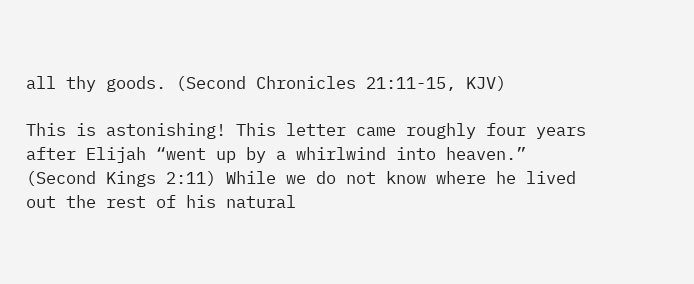all thy goods. (Second Chronicles 21:11-15, KJV)

This is astonishing! This letter came roughly four years after Elijah “went up by a whirlwind into heaven.” (Second Kings 2:11) While we do not know where he lived out the rest of his natural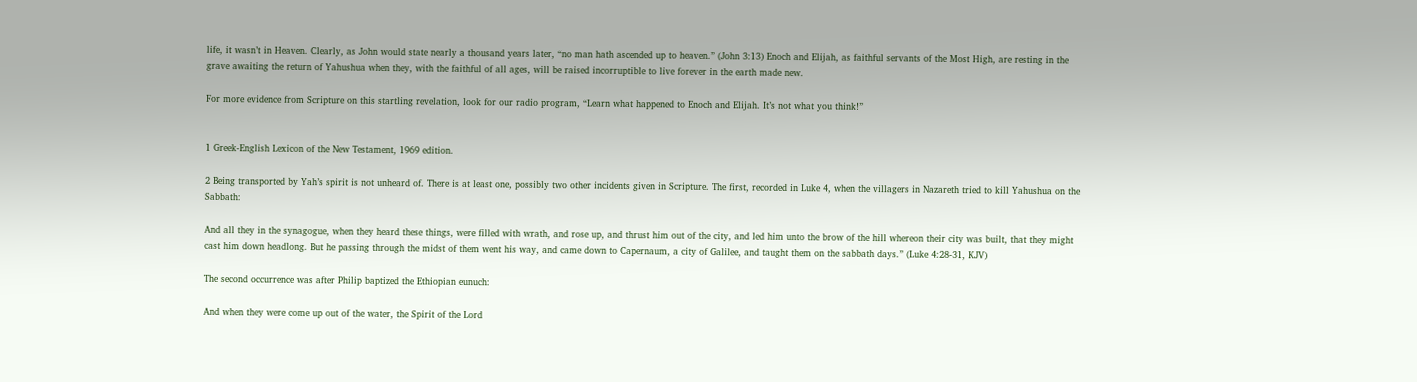life, it wasn’t in Heaven. Clearly, as John would state nearly a thousand years later, “no man hath ascended up to heaven.” (John 3:13) Enoch and Elijah, as faithful servants of the Most High, are resting in the grave awaiting the return of Yahushua when they, with the faithful of all ages, will be raised incorruptible to live forever in the earth made new.

For more evidence from Scripture on this startling revelation, look for our radio program, “Learn what happened to Enoch and Elijah. It’s not what you think!”


1 Greek-English Lexicon of the New Testament, 1969 edition.

2 Being transported by Yah’s spirit is not unheard of. There is at least one, possibly two other incidents given in Scripture. The first, recorded in Luke 4, when the villagers in Nazareth tried to kill Yahushua on the Sabbath:

And all they in the synagogue, when they heard these things, were filled with wrath, and rose up, and thrust him out of the city, and led him unto the brow of the hill whereon their city was built, that they might cast him down headlong. But he passing through the midst of them went his way, and came down to Capernaum, a city of Galilee, and taught them on the sabbath days.” (Luke 4:28-31, KJV)

The second occurrence was after Philip baptized the Ethiopian eunuch:

And when they were come up out of the water, the Spirit of the Lord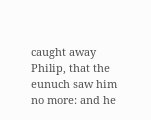caught away Philip, that the eunuch saw him no more: and he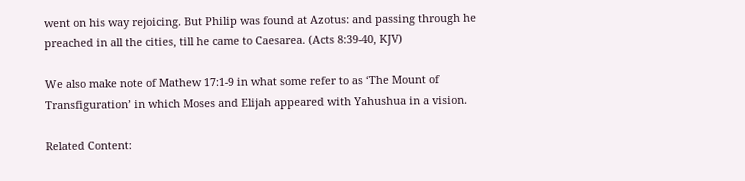went on his way rejoicing. But Philip was found at Azotus: and passing through he preached in all the cities, till he came to Caesarea. (Acts 8:39-40, KJV)

We also make note of Mathew 17:1-9 in what some refer to as ‘The Mount of Transfiguration’ in which Moses and Elijah appeared with Yahushua in a vision.

Related Content: